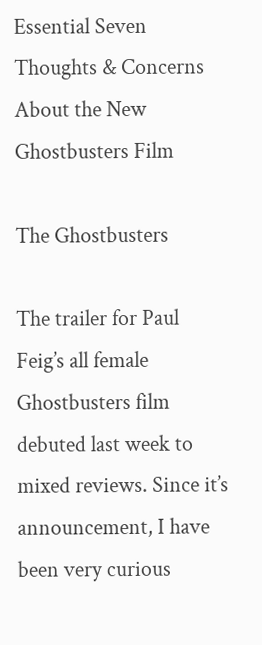Essential Seven Thoughts & Concerns About the New Ghostbusters Film

The Ghostbusters

The trailer for Paul Feig’s all female Ghostbusters film debuted last week to mixed reviews. Since it’s announcement, I have been very curious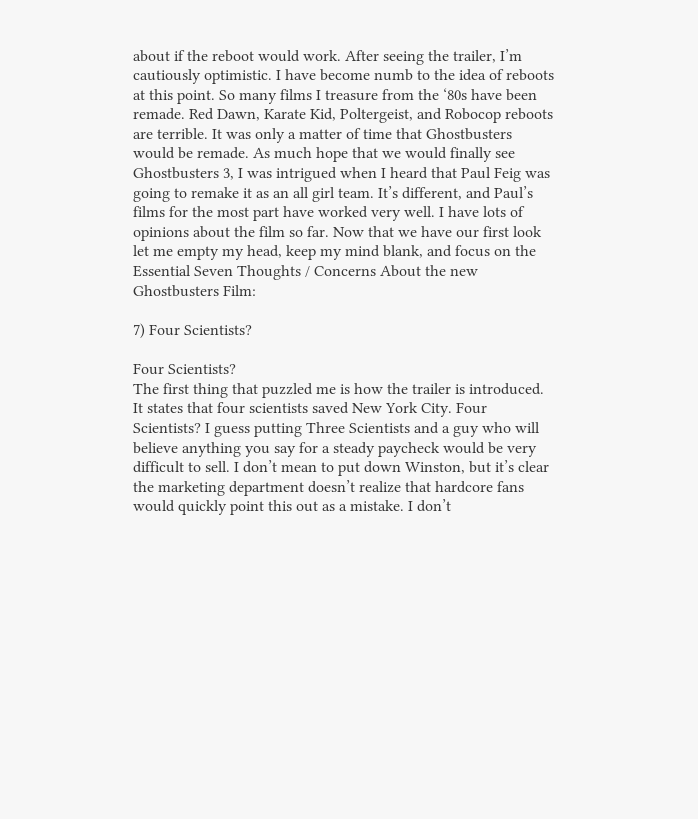about if the reboot would work. After seeing the trailer, I’m cautiously optimistic. I have become numb to the idea of reboots at this point. So many films I treasure from the ‘80s have been remade. Red Dawn, Karate Kid, Poltergeist, and Robocop reboots are terrible. It was only a matter of time that Ghostbusters would be remade. As much hope that we would finally see Ghostbusters 3, I was intrigued when I heard that Paul Feig was going to remake it as an all girl team. It’s different, and Paul’s films for the most part have worked very well. I have lots of opinions about the film so far. Now that we have our first look let me empty my head, keep my mind blank, and focus on the Essential Seven Thoughts / Concerns About the new Ghostbusters Film:

7) Four Scientists?

Four Scientists?
The first thing that puzzled me is how the trailer is introduced. It states that four scientists saved New York City. Four Scientists? I guess putting Three Scientists and a guy who will believe anything you say for a steady paycheck would be very difficult to sell. I don’t mean to put down Winston, but it’s clear the marketing department doesn’t realize that hardcore fans would quickly point this out as a mistake. I don’t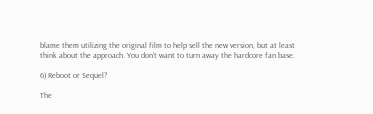blame them utilizing the original film to help sell the new version, but at least think about the approach. You don’t want to turn away the hardcore fan base.

6) Reboot or Sequel?

The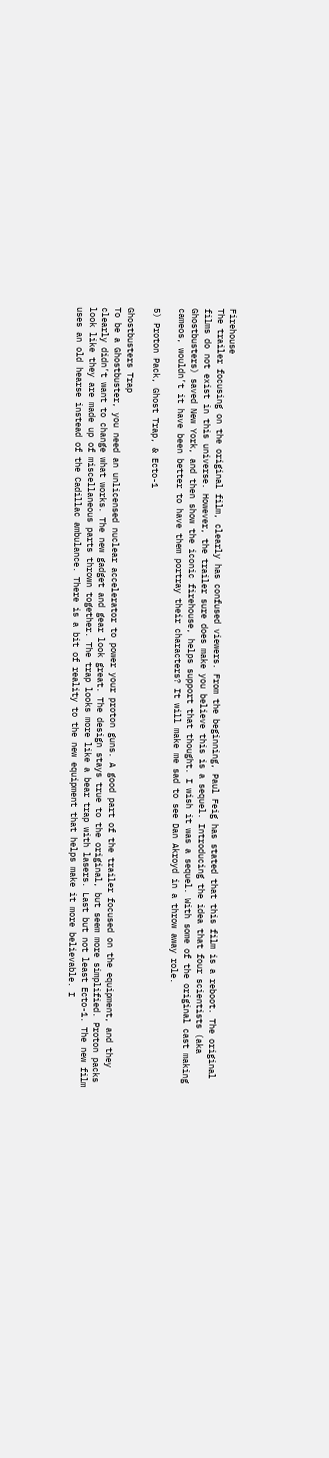Firehouse
The trailer focusing on the original film, clearly has confused viewers. From the beginning, Paul Feig has stated that this film is a reboot. The original films do not exist in this universe. However, the trailer sure does make you believe this is a sequel. Introducing the idea that four scientists (aka Ghostbusters) saved New York, and then show the iconic firehouse, helps support that thought. I wish it was a sequel. With some of the original cast making cameos, wouldn’t it have been better to have them portray their characters? It will make me sad to see Dan Akroyd in a throw away role.

5) Proton Pack, Ghost Trap, & Ecto-1

Ghostbusters Trap
To be a Ghostbuster, you need an unlicensed nuclear accelerator to power your proton guns. A good part of the trailer focused on the equipment, and they clearly didn’t want to change what works. The new gadget and gear look great. The design stays true to the original, but seem more simplified. Proton packs look like they are made up of miscellaneous parts thrown together. The trap looks more like a bear trap with lasers. Last but not least Ecto-1. The new film uses an old hearse instead of the Cadillac ambulance. There is a bit of reality to the new equipment that helps make it more believable. I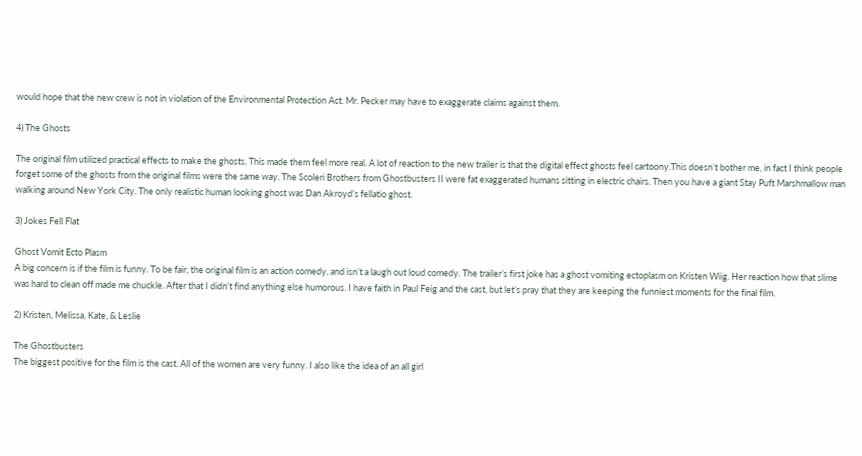would hope that the new crew is not in violation of the Environmental Protection Act. Mr. Pecker may have to exaggerate claims against them.

4) The Ghosts

The original film utilized practical effects to make the ghosts. This made them feel more real. A lot of reaction to the new trailer is that the digital effect ghosts feel cartoony.This doesn’t bother me, in fact I think people forget some of the ghosts from the original films were the same way. The Scoleri Brothers from Ghostbusters II were fat exaggerated humans sitting in electric chairs. Then you have a giant Stay Puft Marshmallow man walking around New York City. The only realistic human looking ghost was Dan Akroyd’s fellatio ghost.

3) Jokes Fell Flat

Ghost Vomit Ecto Plasm
A big concern is if the film is funny. To be fair, the original film is an action comedy, and isn’t a laugh out loud comedy. The trailer’s first joke has a ghost vomiting ectoplasm on Kristen Wiig. Her reaction how that slime was hard to clean off made me chuckle. After that I didn’t find anything else humorous. I have faith in Paul Feig and the cast, but let’s pray that they are keeping the funniest moments for the final film.

2) Kristen, Melissa, Kate, & Leslie

The Ghostbusters
The biggest positive for the film is the cast. All of the women are very funny. I also like the idea of an all girl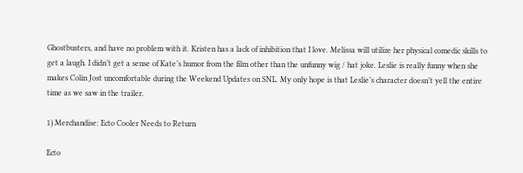Ghostbusters, and have no problem with it. Kristen has a lack of inhibition that I love. Melissa will utilize her physical comedic skills to get a laugh. I didn’t get a sense of Kate’s humor from the film other than the unfunny wig / hat joke. Leslie is really funny when she makes Colin Jost uncomfortable during the Weekend Updates on SNL. My only hope is that Leslie’s character doesn’t yell the entire time as we saw in the trailer.

1) Merchandise: Ecto Cooler Needs to Return

Ecto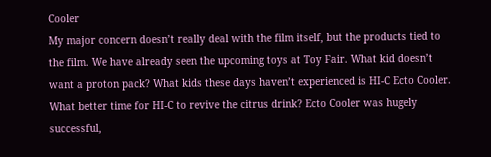Cooler
My major concern doesn’t really deal with the film itself, but the products tied to the film. We have already seen the upcoming toys at Toy Fair. What kid doesn’t want a proton pack? What kids these days haven’t experienced is HI-C Ecto Cooler. What better time for HI-C to revive the citrus drink? Ecto Cooler was hugely successful,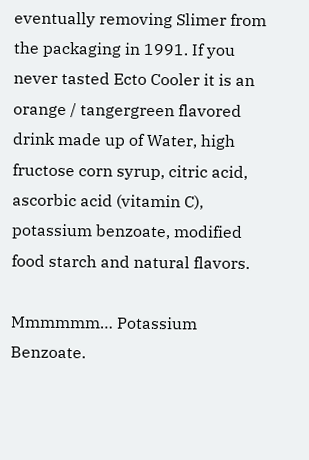eventually removing Slimer from the packaging in 1991. If you never tasted Ecto Cooler it is an orange / tangergreen flavored drink made up of Water, high fructose corn syrup, citric acid, ascorbic acid (vitamin C), potassium benzoate, modified food starch and natural flavors.

Mmmmmm… Potassium Benzoate.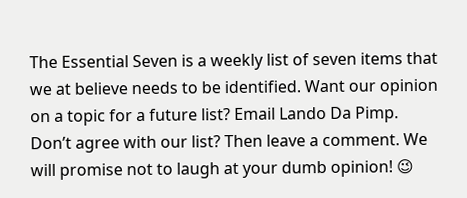The Essential Seven is a weekly list of seven items that we at believe needs to be identified. Want our opinion on a topic for a future list? Email Lando Da Pimp. Don’t agree with our list? Then leave a comment. We will promise not to laugh at your dumb opinion! 😉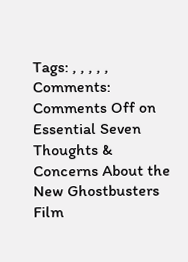Tags: , , , , ,
Comments: Comments Off on Essential Seven Thoughts & Concerns About the New Ghostbusters Film